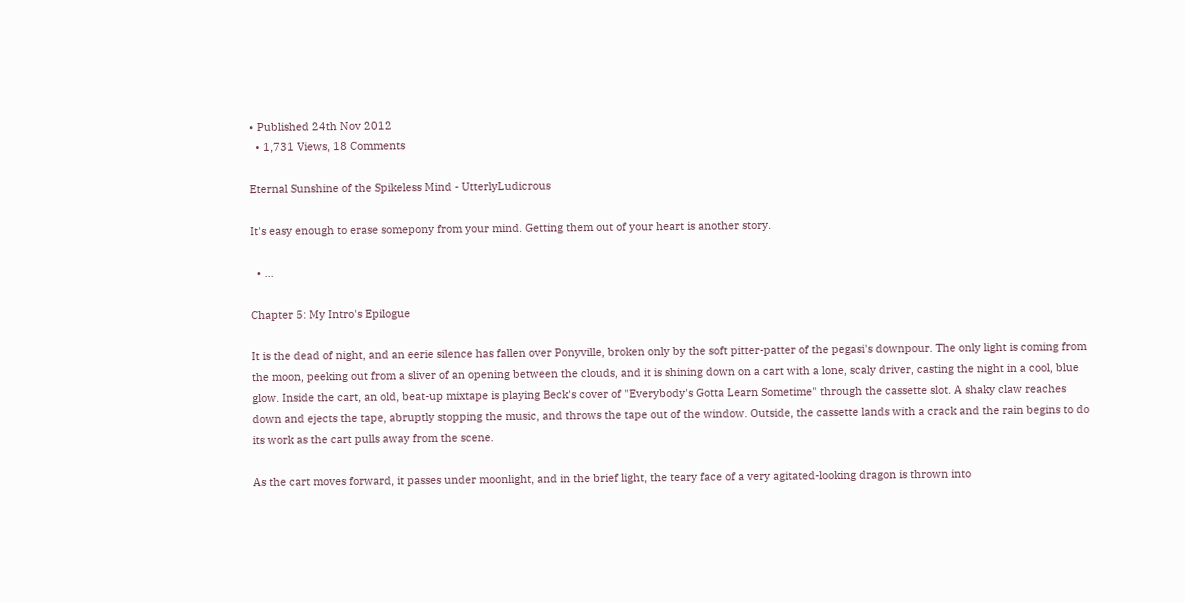• Published 24th Nov 2012
  • 1,731 Views, 18 Comments

Eternal Sunshine of the Spikeless Mind - UtterlyLudicrous

It's easy enough to erase somepony from your mind. Getting them out of your heart is another story.

  • ...

Chapter 5: My Intro's Epilogue

It is the dead of night, and an eerie silence has fallen over Ponyville, broken only by the soft pitter-patter of the pegasi's downpour. The only light is coming from the moon, peeking out from a sliver of an opening between the clouds, and it is shining down on a cart with a lone, scaly driver, casting the night in a cool, blue glow. Inside the cart, an old, beat-up mixtape is playing Beck's cover of "Everybody's Gotta Learn Sometime" through the cassette slot. A shaky claw reaches down and ejects the tape, abruptly stopping the music, and throws the tape out of the window. Outside, the cassette lands with a crack and the rain begins to do its work as the cart pulls away from the scene.

As the cart moves forward, it passes under moonlight, and in the brief light, the teary face of a very agitated-looking dragon is thrown into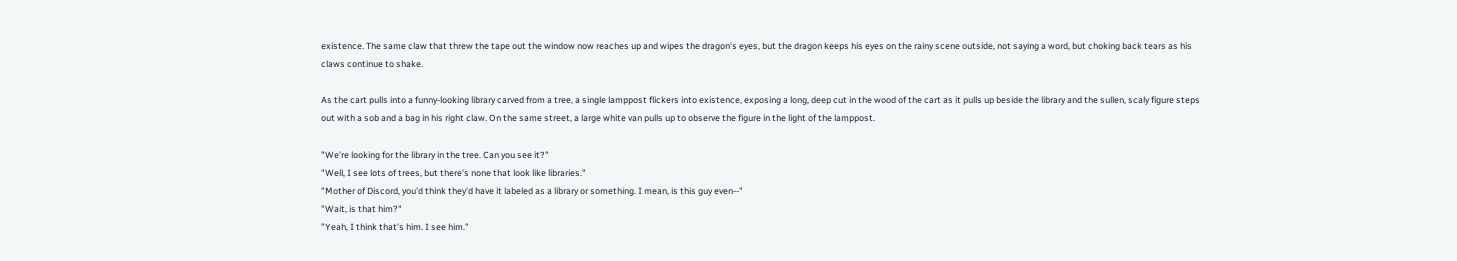existence. The same claw that threw the tape out the window now reaches up and wipes the dragon's eyes, but the dragon keeps his eyes on the rainy scene outside, not saying a word, but choking back tears as his claws continue to shake.

As the cart pulls into a funny-looking library carved from a tree, a single lamppost flickers into existence, exposing a long, deep cut in the wood of the cart as it pulls up beside the library and the sullen, scaly figure steps out with a sob and a bag in his right claw. On the same street, a large white van pulls up to observe the figure in the light of the lamppost.

"We're looking for the library in the tree. Can you see it?"
"Well, I see lots of trees, but there's none that look like libraries."
"Mother of Discord, you'd think they'd have it labeled as a library or something. I mean, is this guy even--"
"Wait, is that him?"
"Yeah, I think that's him. I see him."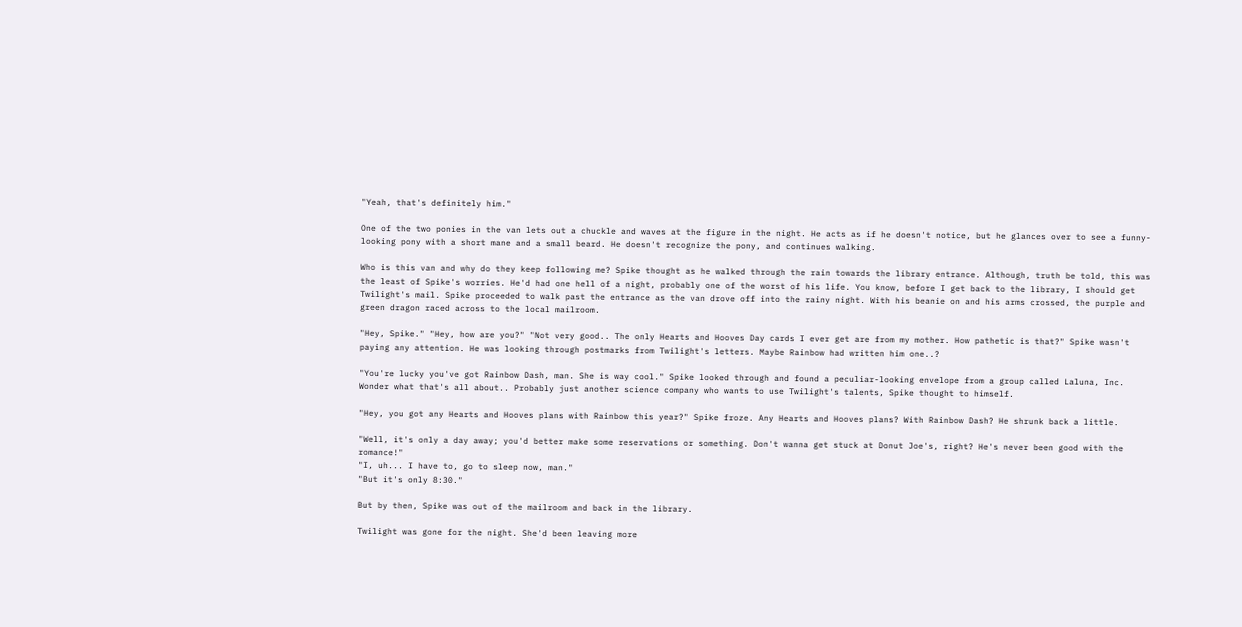"Yeah, that's definitely him."

One of the two ponies in the van lets out a chuckle and waves at the figure in the night. He acts as if he doesn't notice, but he glances over to see a funny-looking pony with a short mane and a small beard. He doesn't recognize the pony, and continues walking.

Who is this van and why do they keep following me? Spike thought as he walked through the rain towards the library entrance. Although, truth be told, this was the least of Spike's worries. He'd had one hell of a night, probably one of the worst of his life. You know, before I get back to the library, I should get Twilight's mail. Spike proceeded to walk past the entrance as the van drove off into the rainy night. With his beanie on and his arms crossed, the purple and green dragon raced across to the local mailroom.

"Hey, Spike." "Hey, how are you?" "Not very good.. The only Hearts and Hooves Day cards I ever get are from my mother. How pathetic is that?" Spike wasn't paying any attention. He was looking through postmarks from Twilight's letters. Maybe Rainbow had written him one..?

"You're lucky you've got Rainbow Dash, man. She is way cool." Spike looked through and found a peculiar-looking envelope from a group called Laluna, Inc. Wonder what that's all about.. Probably just another science company who wants to use Twilight's talents, Spike thought to himself.

"Hey, you got any Hearts and Hooves plans with Rainbow this year?" Spike froze. Any Hearts and Hooves plans? With Rainbow Dash? He shrunk back a little.

"Well, it's only a day away; you'd better make some reservations or something. Don't wanna get stuck at Donut Joe's, right? He's never been good with the romance!"
"I, uh... I have to, go to sleep now, man."
"But it's only 8:30."

But by then, Spike was out of the mailroom and back in the library.

Twilight was gone for the night. She'd been leaving more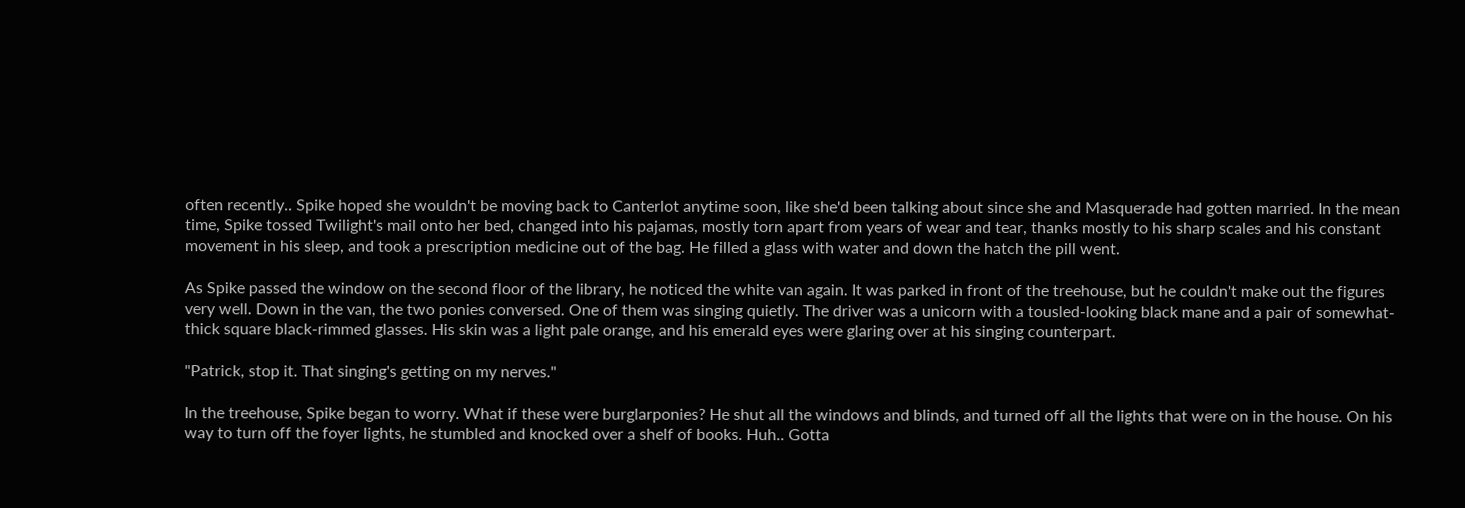often recently.. Spike hoped she wouldn't be moving back to Canterlot anytime soon, like she'd been talking about since she and Masquerade had gotten married. In the mean time, Spike tossed Twilight's mail onto her bed, changed into his pajamas, mostly torn apart from years of wear and tear, thanks mostly to his sharp scales and his constant movement in his sleep, and took a prescription medicine out of the bag. He filled a glass with water and down the hatch the pill went.

As Spike passed the window on the second floor of the library, he noticed the white van again. It was parked in front of the treehouse, but he couldn't make out the figures very well. Down in the van, the two ponies conversed. One of them was singing quietly. The driver was a unicorn with a tousled-looking black mane and a pair of somewhat-thick square black-rimmed glasses. His skin was a light pale orange, and his emerald eyes were glaring over at his singing counterpart.

"Patrick, stop it. That singing's getting on my nerves."

In the treehouse, Spike began to worry. What if these were burglarponies? He shut all the windows and blinds, and turned off all the lights that were on in the house. On his way to turn off the foyer lights, he stumbled and knocked over a shelf of books. Huh.. Gotta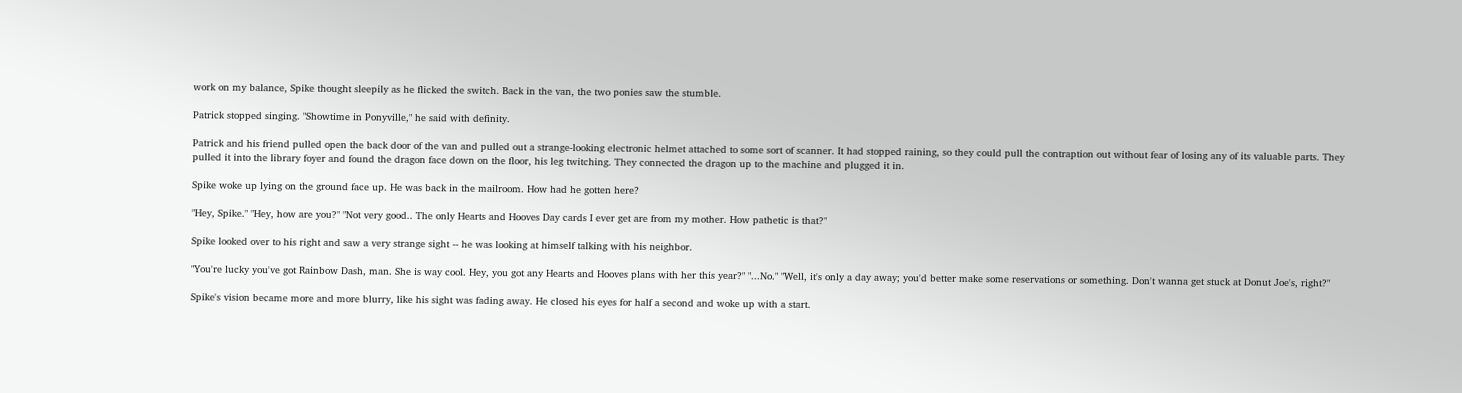work on my balance, Spike thought sleepily as he flicked the switch. Back in the van, the two ponies saw the stumble.

Patrick stopped singing. "Showtime in Ponyville," he said with definity.

Patrick and his friend pulled open the back door of the van and pulled out a strange-looking electronic helmet attached to some sort of scanner. It had stopped raining, so they could pull the contraption out without fear of losing any of its valuable parts. They pulled it into the library foyer and found the dragon face down on the floor, his leg twitching. They connected the dragon up to the machine and plugged it in.

Spike woke up lying on the ground face up. He was back in the mailroom. How had he gotten here?

"Hey, Spike." "Hey, how are you?" "Not very good.. The only Hearts and Hooves Day cards I ever get are from my mother. How pathetic is that?"

Spike looked over to his right and saw a very strange sight -- he was looking at himself talking with his neighbor.

"You're lucky you've got Rainbow Dash, man. She is way cool. Hey, you got any Hearts and Hooves plans with her this year?" "...No." "Well, it's only a day away; you'd better make some reservations or something. Don't wanna get stuck at Donut Joe's, right?"

Spike's vision became more and more blurry, like his sight was fading away. He closed his eyes for half a second and woke up with a start.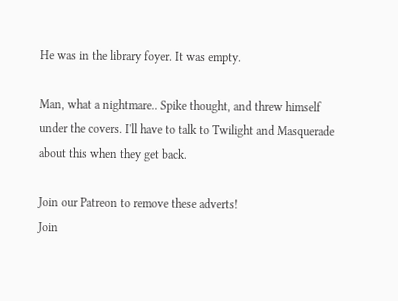He was in the library foyer. It was empty.

Man, what a nightmare.. Spike thought, and threw himself under the covers. I'll have to talk to Twilight and Masquerade about this when they get back.

Join our Patreon to remove these adverts!
Join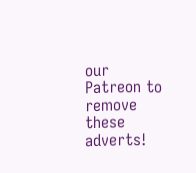our Patreon to remove these adverts!